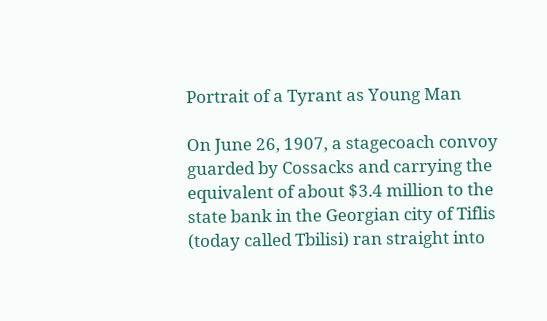Portrait of a Tyrant as Young Man

On June 26, 1907, a stagecoach convoy guarded by Cossacks and carrying the equivalent of about $3.4 million to the state bank in the Georgian city of Tiflis (today called Tbilisi) ran straight into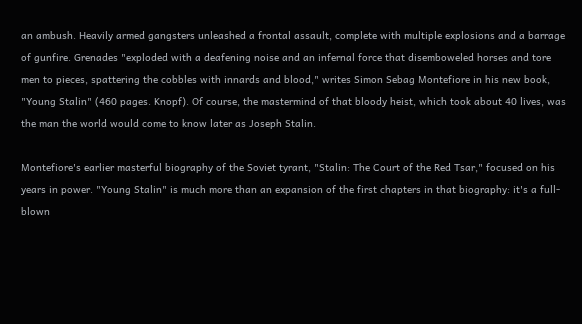an ambush. Heavily armed gangsters unleashed a frontal assault, complete with multiple explosions and a barrage of gunfire. Grenades "exploded with a deafening noise and an infernal force that disemboweled horses and tore men to pieces, spattering the cobbles with innards and blood," writes Simon Sebag Montefiore in his new book, "Young Stalin" (460 pages. Knopf). Of course, the mastermind of that bloody heist, which took about 40 lives, was the man the world would come to know later as Joseph Stalin.

Montefiore's earlier masterful biography of the Soviet tyrant, "Stalin: The Court of the Red Tsar," focused on his years in power. "Young Stalin" is much more than an expansion of the first chapters in that biography: it's a full-blown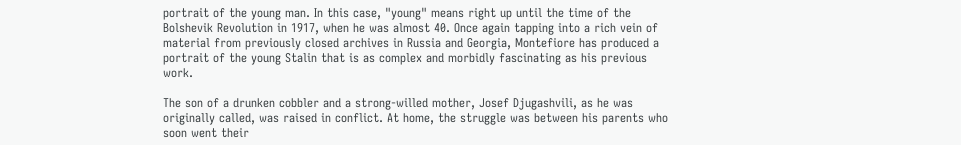portrait of the young man. In this case, "young" means right up until the time of the Bolshevik Revolution in 1917, when he was almost 40. Once again tapping into a rich vein of material from previously closed archives in Russia and Georgia, Montefiore has produced a portrait of the young Stalin that is as complex and morbidly fascinating as his previous work.

The son of a drunken cobbler and a strong-willed mother, Josef Djugashvili, as he was originally called, was raised in conflict. At home, the struggle was between his parents who soon went their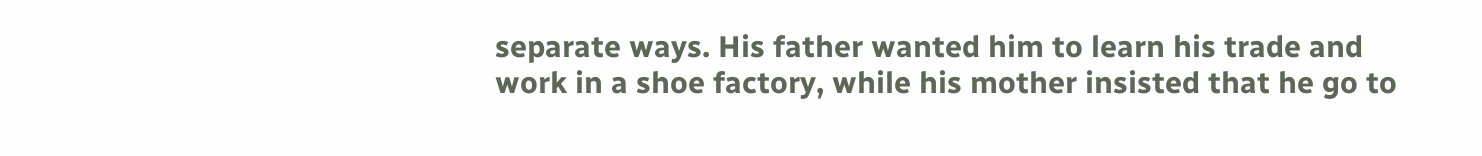separate ways. His father wanted him to learn his trade and work in a shoe factory, while his mother insisted that he go to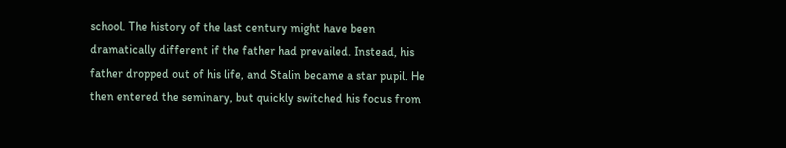school. The history of the last century might have been dramatically different if the father had prevailed. Instead, his father dropped out of his life, and Stalin became a star pupil. He then entered the seminary, but quickly switched his focus from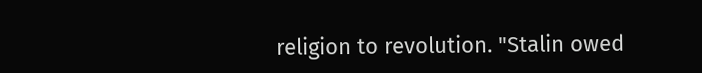religion to revolution. "Stalin owed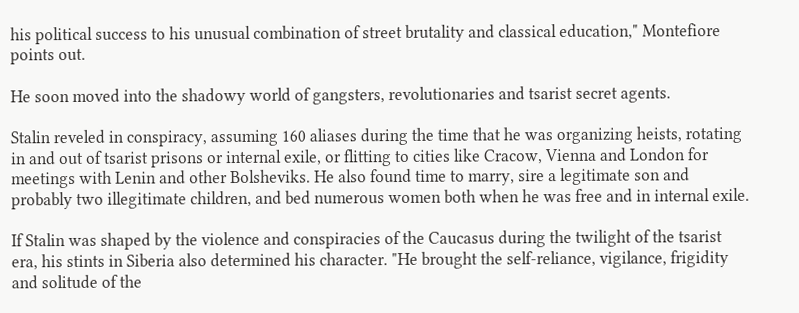his political success to his unusual combination of street brutality and classical education," Montefiore points out.

He soon moved into the shadowy world of gangsters, revolutionaries and tsarist secret agents.

Stalin reveled in conspiracy, assuming 160 aliases during the time that he was organizing heists, rotating in and out of tsarist prisons or internal exile, or flitting to cities like Cracow, Vienna and London for meetings with Lenin and other Bolsheviks. He also found time to marry, sire a legitimate son and probably two illegitimate children, and bed numerous women both when he was free and in internal exile.

If Stalin was shaped by the violence and conspiracies of the Caucasus during the twilight of the tsarist era, his stints in Siberia also determined his character. "He brought the self-reliance, vigilance, frigidity and solitude of the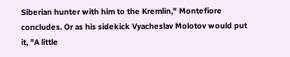Siberian hunter with him to the Kremlin," Montefiore concludes. Or as his sidekick Vyacheslav Molotov would put it, "A little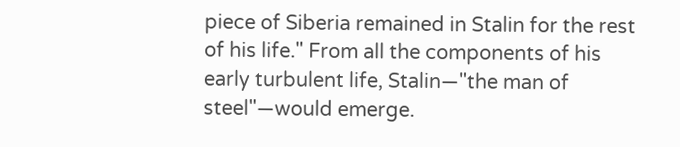piece of Siberia remained in Stalin for the rest of his life." From all the components of his early turbulent life, Stalin—"the man of steel"—would emerge.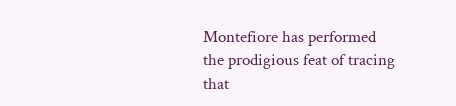Montefiore has performed the prodigious feat of tracing that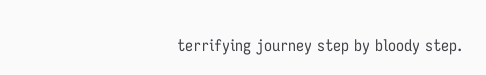terrifying journey step by bloody step.